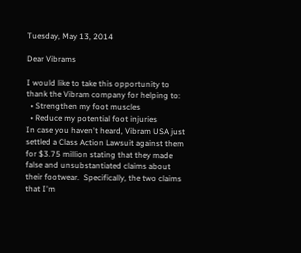Tuesday, May 13, 2014

Dear Vibrams

I would like to take this opportunity to thank the Vibram company for helping to:
  • Strengthen my foot muscles
  • Reduce my potential foot injuries
In case you haven't heard, Vibram USA just settled a Class Action Lawsuit against them for $3.75 million stating that they made false and unsubstantiated claims about their footwear.  Specifically, the two claims that I'm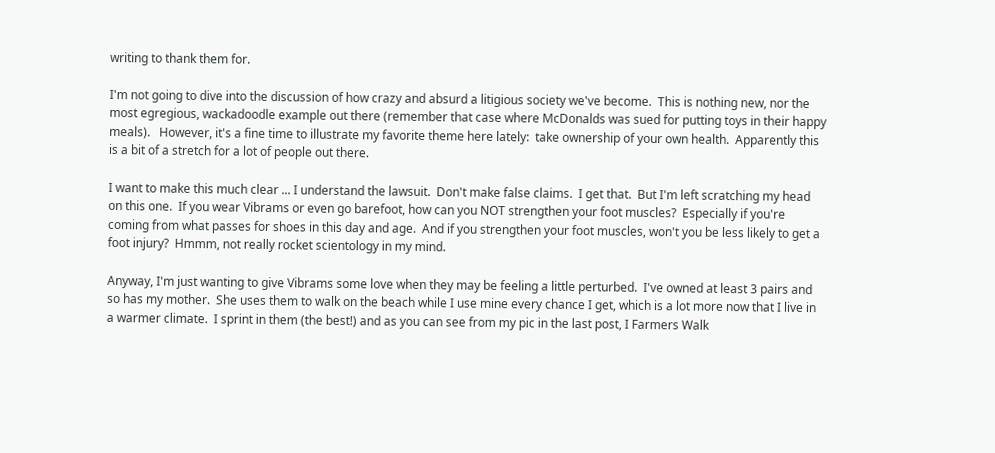writing to thank them for.

I'm not going to dive into the discussion of how crazy and absurd a litigious society we've become.  This is nothing new, nor the most egregious, wackadoodle example out there (remember that case where McDonalds was sued for putting toys in their happy meals).   However, it's a fine time to illustrate my favorite theme here lately:  take ownership of your own health.  Apparently this is a bit of a stretch for a lot of people out there.

I want to make this much clear ... I understand the lawsuit.  Don't make false claims.  I get that.  But I'm left scratching my head on this one.  If you wear Vibrams or even go barefoot, how can you NOT strengthen your foot muscles?  Especially if you're coming from what passes for shoes in this day and age.  And if you strengthen your foot muscles, won't you be less likely to get a foot injury?  Hmmm, not really rocket scientology in my mind.

Anyway, I'm just wanting to give Vibrams some love when they may be feeling a little perturbed.  I've owned at least 3 pairs and so has my mother.  She uses them to walk on the beach while I use mine every chance I get, which is a lot more now that I live in a warmer climate.  I sprint in them (the best!) and as you can see from my pic in the last post, I Farmers Walk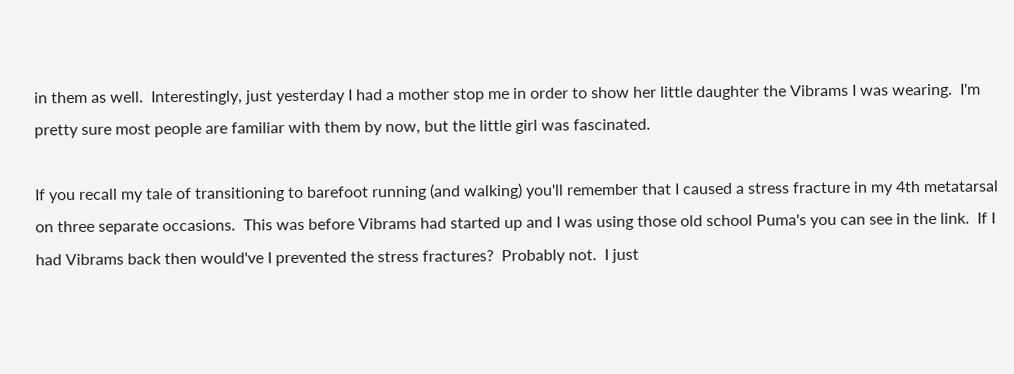in them as well.  Interestingly, just yesterday I had a mother stop me in order to show her little daughter the Vibrams I was wearing.  I'm pretty sure most people are familiar with them by now, but the little girl was fascinated.

If you recall my tale of transitioning to barefoot running (and walking) you'll remember that I caused a stress fracture in my 4th metatarsal on three separate occasions.  This was before Vibrams had started up and I was using those old school Puma's you can see in the link.  If I had Vibrams back then would've I prevented the stress fractures?  Probably not.  I just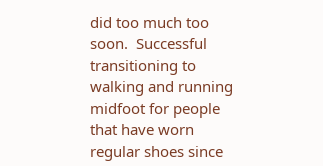did too much too soon.  Successful transitioning to walking and running midfoot for people that have worn regular shoes since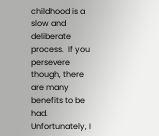childhood is a slow and deliberate process.  If you persevere though, there are many benefits to be had.  Unfortunately, I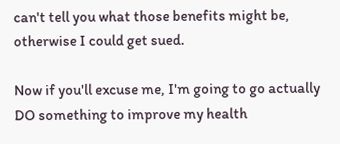can't tell you what those benefits might be, otherwise I could get sued.

Now if you'll excuse me, I'm going to go actually DO something to improve my health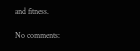and fitness.

No comments: